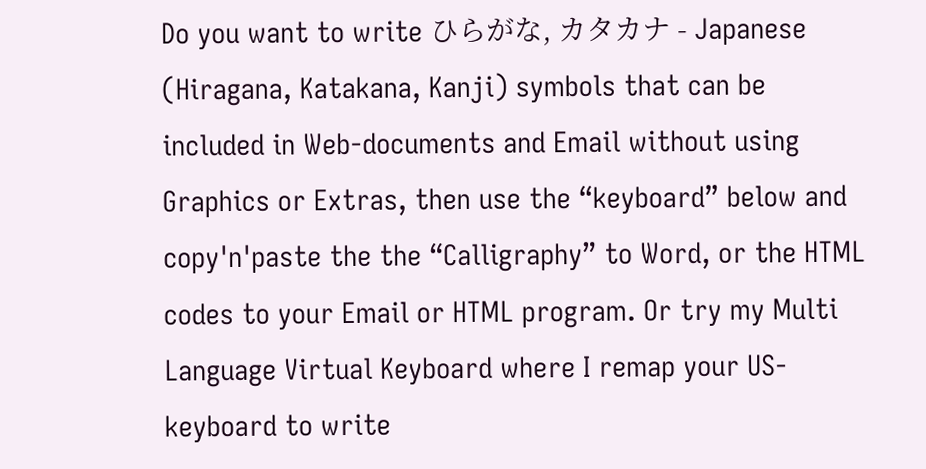Do you want to write ひらがな, カタカナ - Japanese (Hiragana, Katakana, Kanji) symbols that can be included in Web-documents and Email without using Graphics or Extras, then use the “keyboard” below and copy'n'paste the the “Calligraphy” to Word, or the HTML codes to your Email or HTML program. Or try my Multi Language Virtual Keyboard where I remap your US-keyboard to write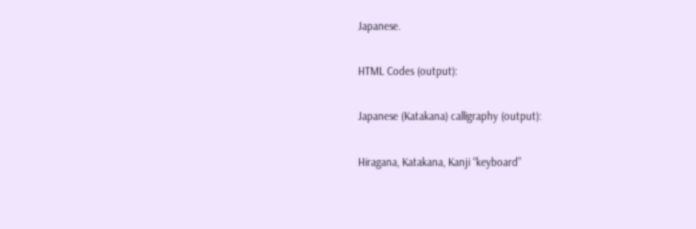Japanese.

HTML Codes (output):

Japanese (Katakana) calligraphy (output):

Hiragana, Katakana, Kanji “keyboard”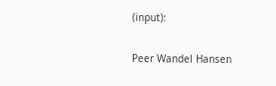(input):

Peer Wandel Hansen